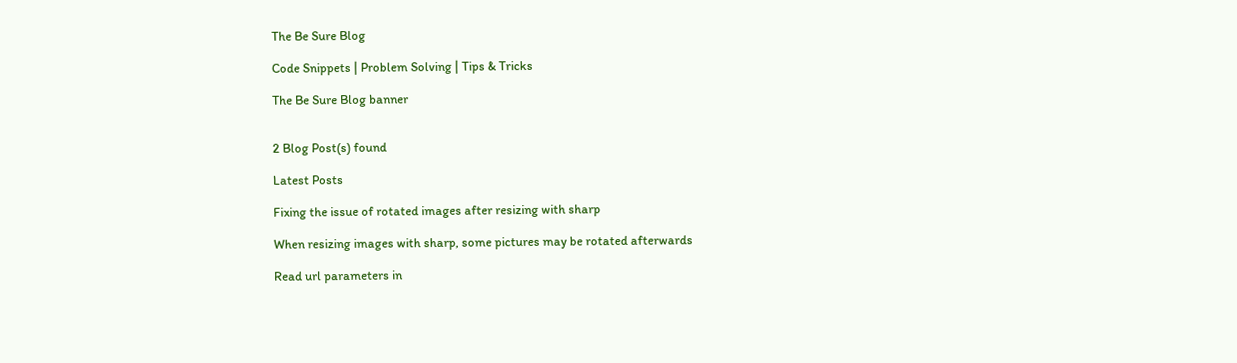The Be Sure Blog

Code Snippets | Problem Solving | Tips & Tricks

The Be Sure Blog banner


2 Blog Post(s) found

Latest Posts

Fixing the issue of rotated images after resizing with sharp

When resizing images with sharp, some pictures may be rotated afterwards

Read url parameters in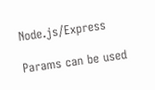Node.js/Express

Params can be used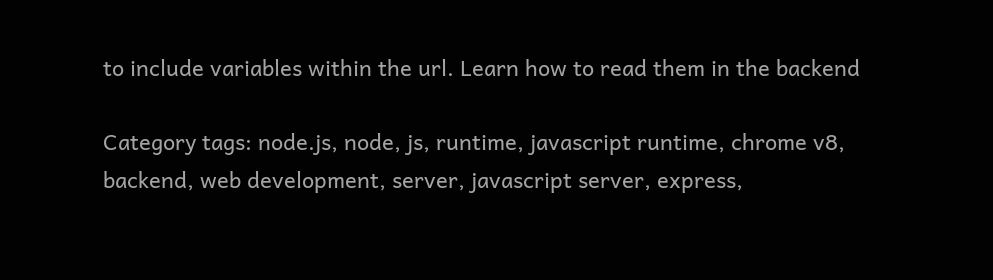to include variables within the url. Learn how to read them in the backend

Category tags: node.js, node, js, runtime, javascript runtime, chrome v8, backend, web development, server, javascript server, express,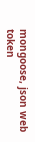mongoose, json web token